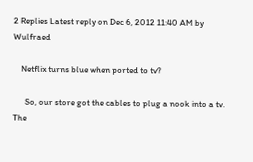2 Replies Latest reply on Dec 6, 2012 11:40 AM by Wulfraed

    Netflix turns blue when ported to tv?

      So, our store got the cables to plug a nook into a tv.  The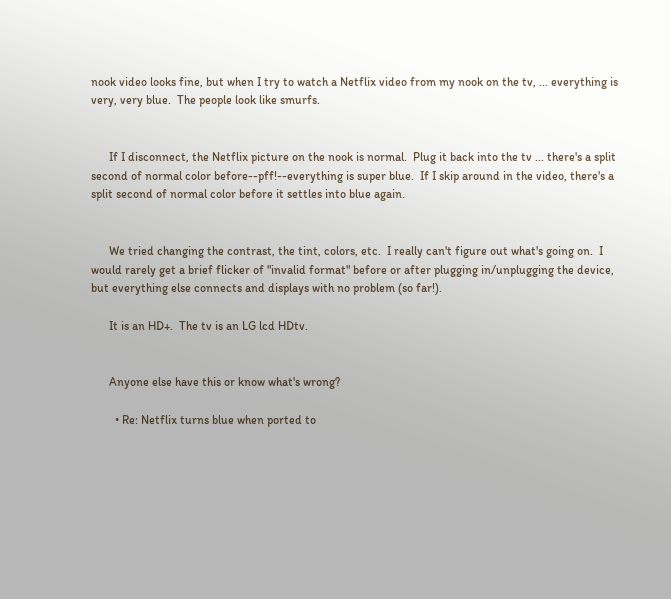nook video looks fine, but when I try to watch a Netflix video from my nook on the tv, ... everything is very, very blue.  The people look like smurfs.


      If I disconnect, the Netflix picture on the nook is normal.  Plug it back into the tv ... there's a split second of normal color before--pff!--everything is super blue.  If I skip around in the video, there's a split second of normal color before it settles into blue again.


      We tried changing the contrast, the tint, colors, etc.  I really can't figure out what's going on.  I would rarely get a brief flicker of "invalid format" before or after plugging in/unplugging the device, but everything else connects and displays with no problem (so far!).

      It is an HD+.  The tv is an LG lcd HDtv.


      Anyone else have this or know what's wrong?

        • Re: Netflix turns blue when ported to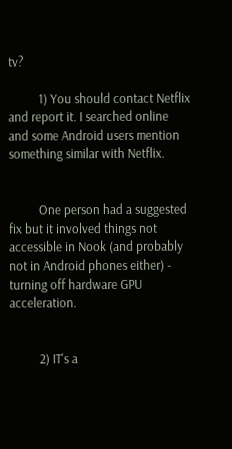tv?

          1) You should contact Netflix and report it. I searched online and some Android users mention something similar with Netflix.


          One person had a suggested fix but it involved things not accessible in Nook (and probably not in Android phones either) - turning off hardware GPU acceleration.


          2) IT's a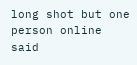long shot but one person online said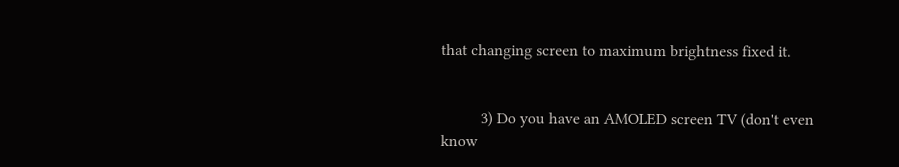that changing screen to maximum brightness fixed it.


          3) Do you have an AMOLED screen TV (don't even know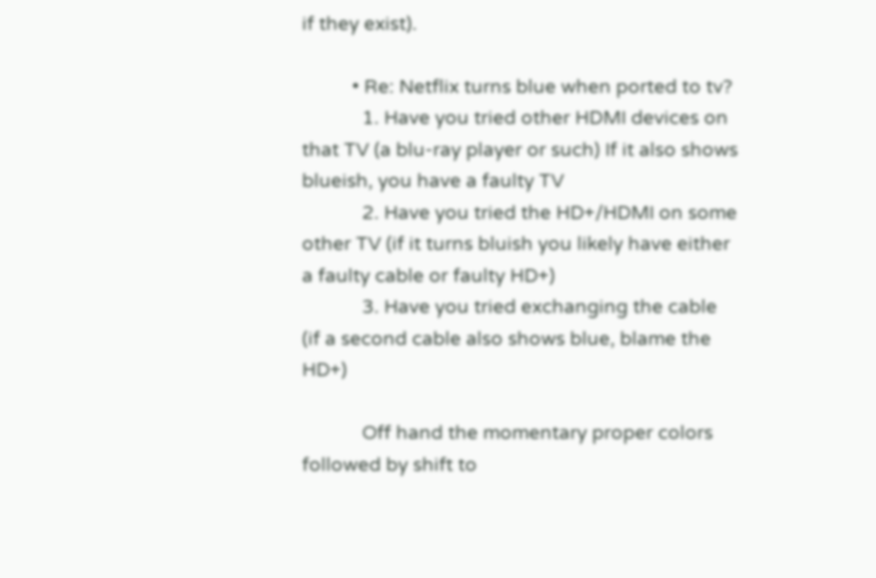if they exist).

          • Re: Netflix turns blue when ported to tv?
            1. Have you tried other HDMI devices on that TV (a blu-ray player or such) If it also shows blueish, you have a faulty TV
            2. Have you tried the HD+/HDMI on some other TV (if it turns bluish you likely have either a faulty cable or faulty HD+)
            3. Have you tried exchanging the cable (if a second cable also shows blue, blame the HD+)

            Off hand the momentary proper colors followed by shift to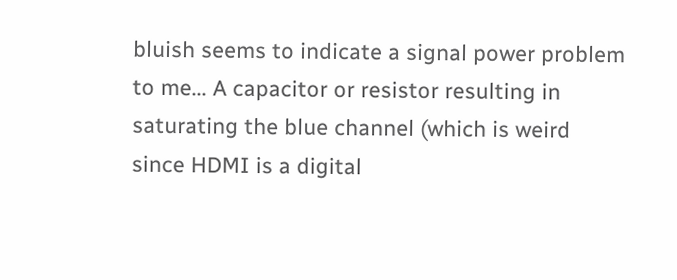bluish seems to indicate a signal power problem to me... A capacitor or resistor resulting in saturating the blue channel (which is weird since HDMI is a digital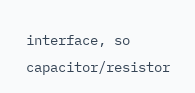interface, so capacitor/resistor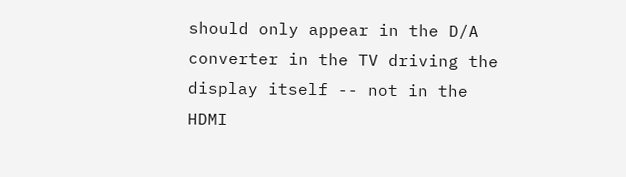should only appear in the D/A converter in the TV driving the display itself -- not in the HDMI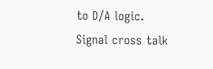to D/A logic. Signal cross talk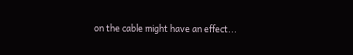on the cable might have an effect...